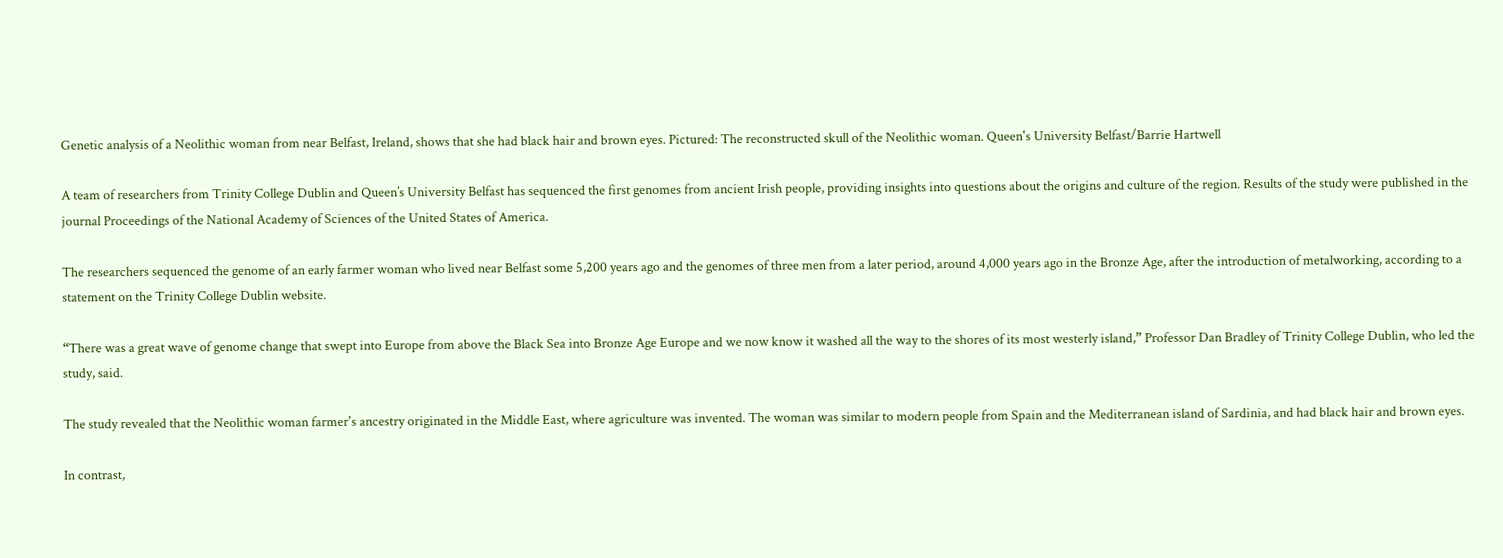Genetic analysis of a Neolithic woman from near Belfast, Ireland, shows that she had black hair and brown eyes. Pictured: The reconstructed skull of the Neolithic woman. Queen's University Belfast/Barrie Hartwell

A team of researchers from Trinity College Dublin and Queen’s University Belfast has sequenced the first genomes from ancient Irish people, providing insights into questions about the origins and culture of the region. Results of the study were published in the journal Proceedings of the National Academy of Sciences of the United States of America.

The researchers sequenced the genome of an early farmer woman who lived near Belfast some 5,200 years ago and the genomes of three men from a later period, around 4,000 years ago in the Bronze Age, after the introduction of metalworking, according to a statement on the Trinity College Dublin website.

“There was a great wave of genome change that swept into Europe from above the Black Sea into Bronze Age Europe and we now know it washed all the way to the shores of its most westerly island,” Professor Dan Bradley of Trinity College Dublin, who led the study, said.

The study revealed that the Neolithic woman farmer's ancestry originated in the Middle East, where agriculture was invented. The woman was similar to modern people from Spain and the Mediterranean island of Sardinia, and had black hair and brown eyes.

In contrast,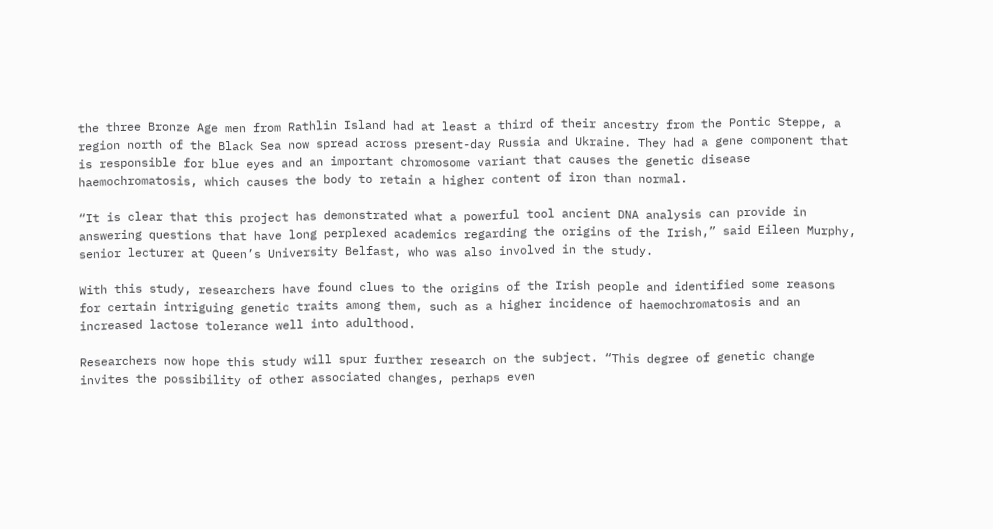the three Bronze Age men from Rathlin Island had at least a third of their ancestry from the Pontic Steppe, a region north of the Black Sea now spread across present-day Russia and Ukraine. They had a gene component that is responsible for blue eyes and an important chromosome variant that causes the genetic disease haemochromatosis, which causes the body to retain a higher content of iron than normal.

“It is clear that this project has demonstrated what a powerful tool ancient DNA analysis can provide in answering questions that have long perplexed academics regarding the origins of the Irish,” said Eileen Murphy, senior lecturer at Queen’s University Belfast, who was also involved in the study.

With this study, researchers have found clues to the origins of the Irish people and identified some reasons for certain intriguing genetic traits among them, such as a higher incidence of haemochromatosis and an increased lactose tolerance well into adulthood.

Researchers now hope this study will spur further research on the subject. “This degree of genetic change invites the possibility of other associated changes, perhaps even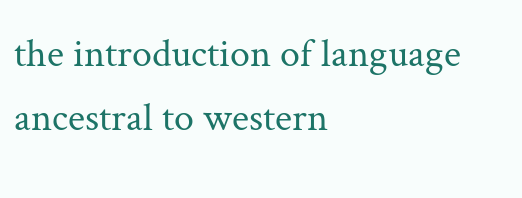the introduction of language ancestral to western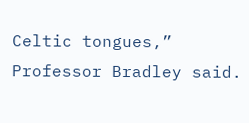Celtic tongues,” Professor Bradley said.